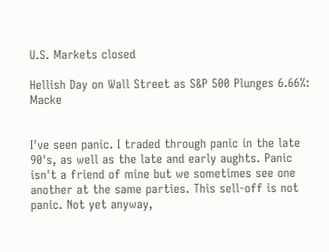U.S. Markets closed

Hellish Day on Wall Street as S&P 500 Plunges 6.66%: Macke


I've seen panic. I traded through panic in the late 90's, as well as the late and early aughts. Panic isn't a friend of mine but we sometimes see one another at the same parties. This sell-off is not panic. Not yet anyway,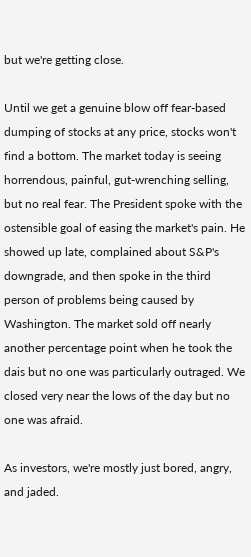but we're getting close.

Until we get a genuine blow off fear-based dumping of stocks at any price, stocks won't find a bottom. The market today is seeing horrendous, painful, gut-wrenching selling, but no real fear. The President spoke with the ostensible goal of easing the market's pain. He showed up late, complained about S&P's downgrade, and then spoke in the third person of problems being caused by Washington. The market sold off nearly another percentage point when he took the dais but no one was particularly outraged. We closed very near the lows of the day but no one was afraid.

As investors, we're mostly just bored, angry, and jaded.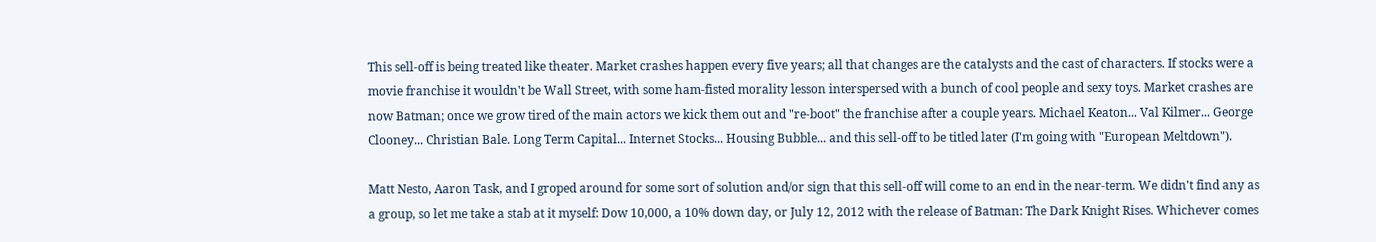This sell-off is being treated like theater. Market crashes happen every five years; all that changes are the catalysts and the cast of characters. If stocks were a movie franchise it wouldn't be Wall Street, with some ham-fisted morality lesson interspersed with a bunch of cool people and sexy toys. Market crashes are now Batman; once we grow tired of the main actors we kick them out and "re-boot" the franchise after a couple years. Michael Keaton... Val Kilmer... George Clooney... Christian Bale. Long Term Capital... Internet Stocks... Housing Bubble... and this sell-off to be titled later (I'm going with "European Meltdown").

Matt Nesto, Aaron Task, and I groped around for some sort of solution and/or sign that this sell-off will come to an end in the near-term. We didn't find any as a group, so let me take a stab at it myself: Dow 10,000, a 10% down day, or July 12, 2012 with the release of Batman: The Dark Knight Rises. Whichever comes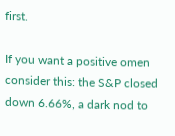first.

If you want a positive omen consider this: the S&P closed down 6.66%, a dark nod to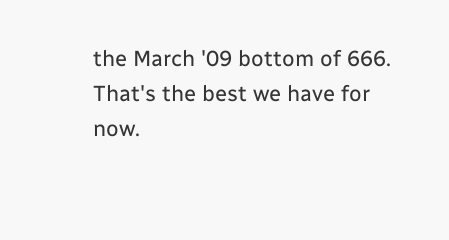the March '09 bottom of 666. That's the best we have for now.